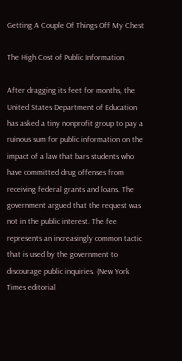Getting A Couple Of Things Off My Chest

The High Cost of Public Information

After dragging its feet for months, the United States Department of Education has asked a tiny nonprofit group to pay a ruinous sum for public information on the impact of a law that bars students who have committed drug offenses from receiving federal grants and loans. The government argued that the request was not in the public interest. The fee represents an increasingly common tactic that is used by the government to discourage public inquiries. (New York Times editorial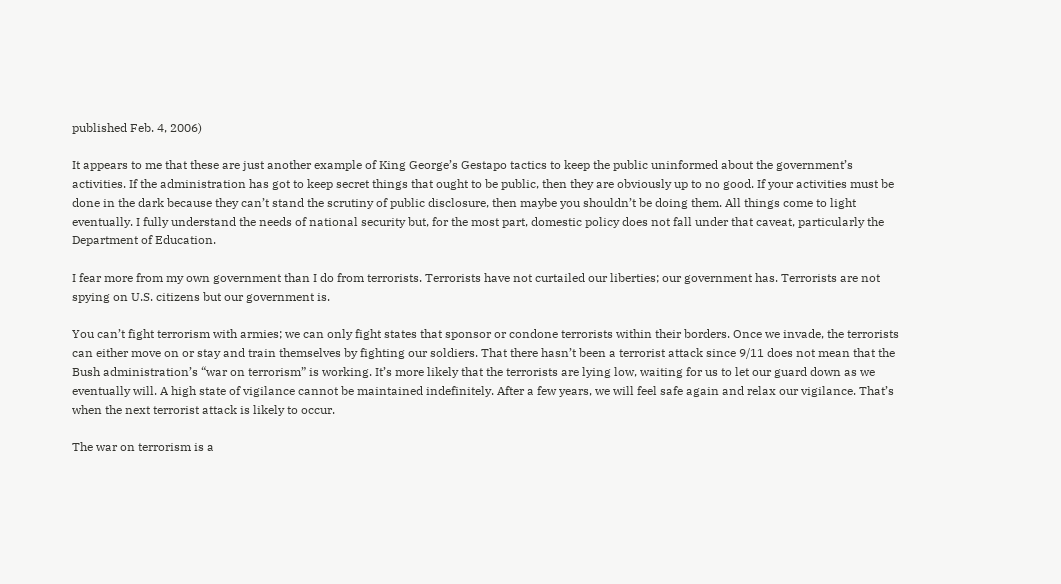published Feb. 4, 2006)

It appears to me that these are just another example of King George’s Gestapo tactics to keep the public uninformed about the government’s activities. If the administration has got to keep secret things that ought to be public, then they are obviously up to no good. If your activities must be done in the dark because they can’t stand the scrutiny of public disclosure, then maybe you shouldn’t be doing them. All things come to light eventually. I fully understand the needs of national security but, for the most part, domestic policy does not fall under that caveat, particularly the Department of Education.

I fear more from my own government than I do from terrorists. Terrorists have not curtailed our liberties; our government has. Terrorists are not spying on U.S. citizens but our government is.

You can’t fight terrorism with armies; we can only fight states that sponsor or condone terrorists within their borders. Once we invade, the terrorists can either move on or stay and train themselves by fighting our soldiers. That there hasn’t been a terrorist attack since 9/11 does not mean that the Bush administration’s “war on terrorism” is working. It’s more likely that the terrorists are lying low, waiting for us to let our guard down as we eventually will. A high state of vigilance cannot be maintained indefinitely. After a few years, we will feel safe again and relax our vigilance. That’s when the next terrorist attack is likely to occur.

The war on terrorism is a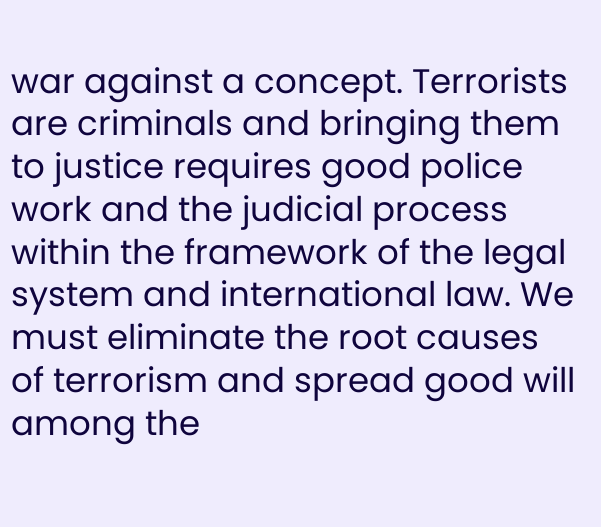war against a concept. Terrorists are criminals and bringing them to justice requires good police work and the judicial process within the framework of the legal system and international law. We must eliminate the root causes of terrorism and spread good will among the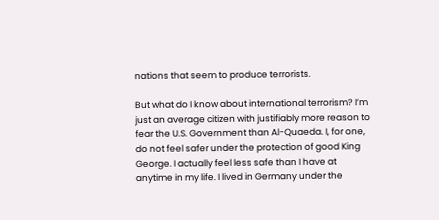nations that seem to produce terrorists.

But what do I know about international terrorism? I’m just an average citizen with justifiably more reason to fear the U.S. Government than Al-Quaeda. I, for one, do not feel safer under the protection of good King George. I actually feel less safe than I have at anytime in my life. I lived in Germany under the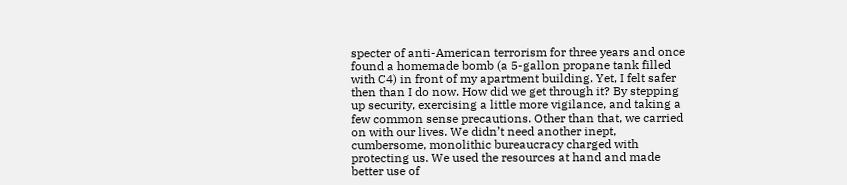specter of anti-American terrorism for three years and once found a homemade bomb (a 5-gallon propane tank filled with C4) in front of my apartment building. Yet, I felt safer then than I do now. How did we get through it? By stepping up security, exercising a little more vigilance, and taking a few common sense precautions. Other than that, we carried on with our lives. We didn’t need another inept, cumbersome, monolithic bureaucracy charged with protecting us. We used the resources at hand and made better use of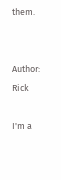them.


Author: Rick

I'm a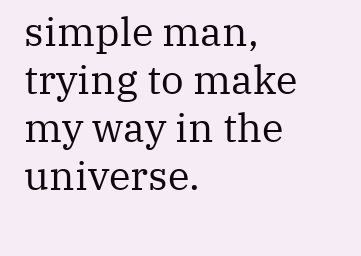simple man, trying to make my way in the universe.